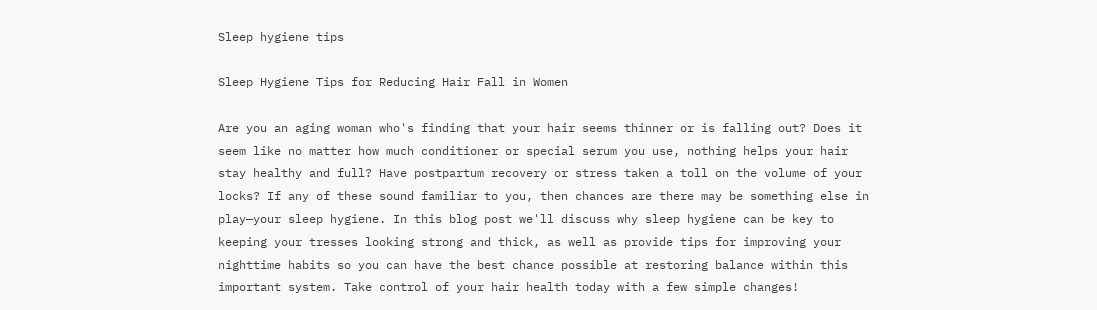Sleep hygiene tips

Sleep Hygiene Tips for Reducing Hair Fall in Women

Are you an aging woman who's finding that your hair seems thinner or is falling out? Does it seem like no matter how much conditioner or special serum you use, nothing helps your hair stay healthy and full? Have postpartum recovery or stress taken a toll on the volume of your locks? If any of these sound familiar to you, then chances are there may be something else in play—your sleep hygiene. In this blog post we'll discuss why sleep hygiene can be key to keeping your tresses looking strong and thick, as well as provide tips for improving your nighttime habits so you can have the best chance possible at restoring balance within this important system. Take control of your hair health today with a few simple changes!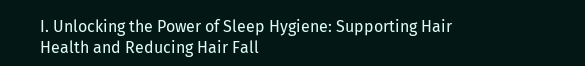I. Unlocking the Power of Sleep Hygiene: Supporting Hair Health and Reducing Hair Fall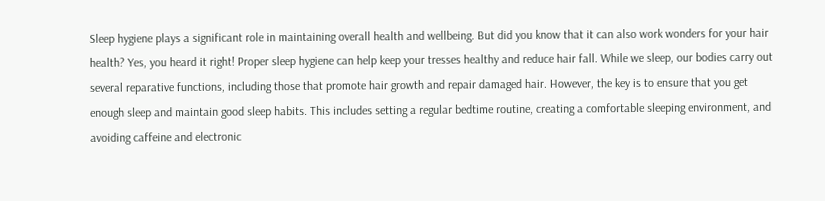Sleep hygiene plays a significant role in maintaining overall health and wellbeing. But did you know that it can also work wonders for your hair health? Yes, you heard it right! Proper sleep hygiene can help keep your tresses healthy and reduce hair fall. While we sleep, our bodies carry out several reparative functions, including those that promote hair growth and repair damaged hair. However, the key is to ensure that you get enough sleep and maintain good sleep habits. This includes setting a regular bedtime routine, creating a comfortable sleeping environment, and avoiding caffeine and electronic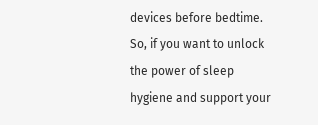devices before bedtime. So, if you want to unlock the power of sleep hygiene and support your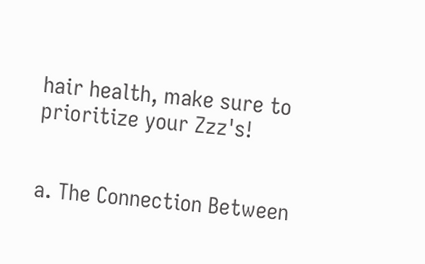hair health, make sure to prioritize your Zzz's!


a. The Connection Between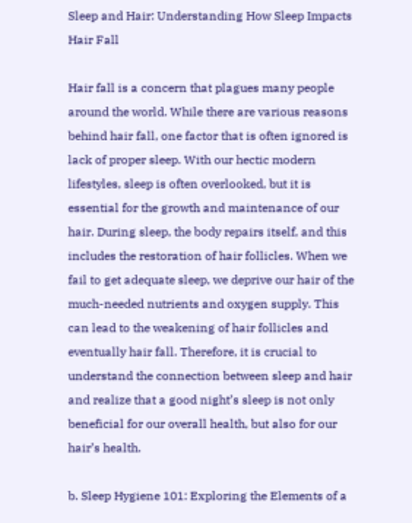Sleep and Hair: Understanding How Sleep Impacts Hair Fall

Hair fall is a concern that plagues many people around the world. While there are various reasons behind hair fall, one factor that is often ignored is lack of proper sleep. With our hectic modern lifestyles, sleep is often overlooked, but it is essential for the growth and maintenance of our hair. During sleep, the body repairs itself, and this includes the restoration of hair follicles. When we fail to get adequate sleep, we deprive our hair of the much-needed nutrients and oxygen supply. This can lead to the weakening of hair follicles and eventually hair fall. Therefore, it is crucial to understand the connection between sleep and hair and realize that a good night’s sleep is not only beneficial for our overall health, but also for our hair’s health.

b. Sleep Hygiene 101: Exploring the Elements of a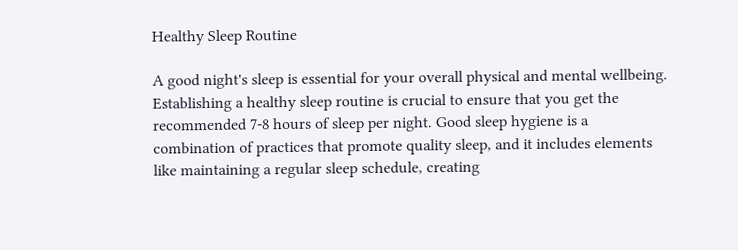Healthy Sleep Routine

A good night's sleep is essential for your overall physical and mental wellbeing. Establishing a healthy sleep routine is crucial to ensure that you get the recommended 7-8 hours of sleep per night. Good sleep hygiene is a combination of practices that promote quality sleep, and it includes elements like maintaining a regular sleep schedule, creating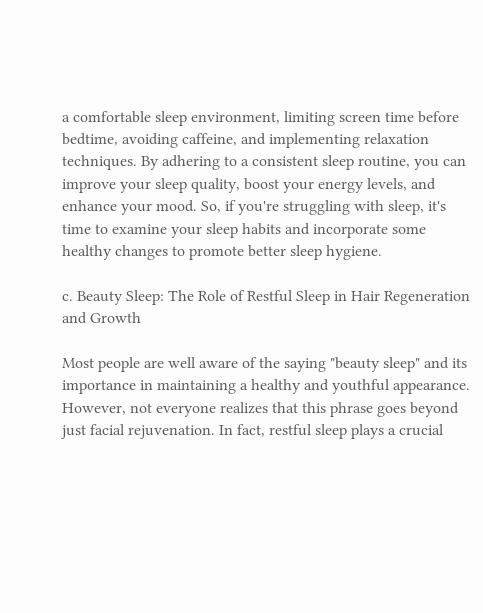a comfortable sleep environment, limiting screen time before bedtime, avoiding caffeine, and implementing relaxation techniques. By adhering to a consistent sleep routine, you can improve your sleep quality, boost your energy levels, and enhance your mood. So, if you're struggling with sleep, it's time to examine your sleep habits and incorporate some healthy changes to promote better sleep hygiene.

c. Beauty Sleep: The Role of Restful Sleep in Hair Regeneration and Growth

Most people are well aware of the saying "beauty sleep" and its importance in maintaining a healthy and youthful appearance. However, not everyone realizes that this phrase goes beyond just facial rejuvenation. In fact, restful sleep plays a crucial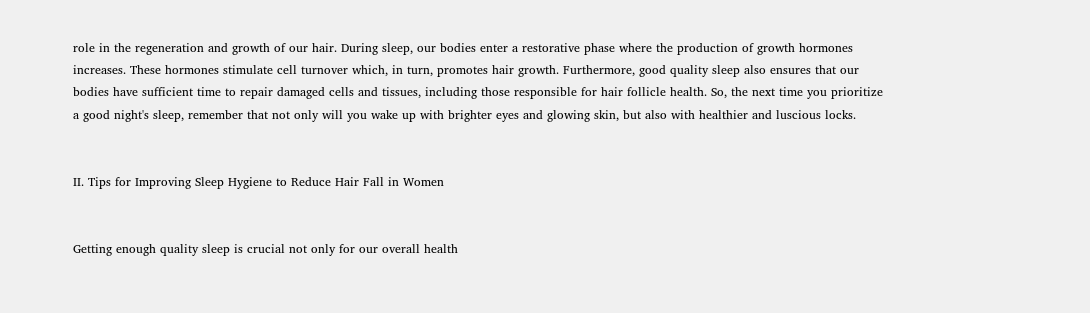role in the regeneration and growth of our hair. During sleep, our bodies enter a restorative phase where the production of growth hormones increases. These hormones stimulate cell turnover which, in turn, promotes hair growth. Furthermore, good quality sleep also ensures that our bodies have sufficient time to repair damaged cells and tissues, including those responsible for hair follicle health. So, the next time you prioritize a good night's sleep, remember that not only will you wake up with brighter eyes and glowing skin, but also with healthier and luscious locks.


II. Tips for Improving Sleep Hygiene to Reduce Hair Fall in Women


Getting enough quality sleep is crucial not only for our overall health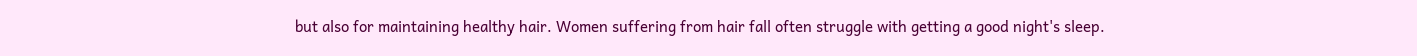but also for maintaining healthy hair. Women suffering from hair fall often struggle with getting a good night's sleep.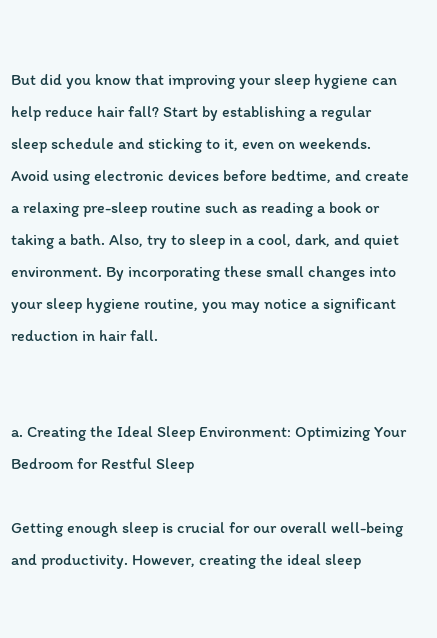But did you know that improving your sleep hygiene can help reduce hair fall? Start by establishing a regular sleep schedule and sticking to it, even on weekends. Avoid using electronic devices before bedtime, and create a relaxing pre-sleep routine such as reading a book or taking a bath. Also, try to sleep in a cool, dark, and quiet environment. By incorporating these small changes into your sleep hygiene routine, you may notice a significant reduction in hair fall.


a. Creating the Ideal Sleep Environment: Optimizing Your Bedroom for Restful Sleep

Getting enough sleep is crucial for our overall well-being and productivity. However, creating the ideal sleep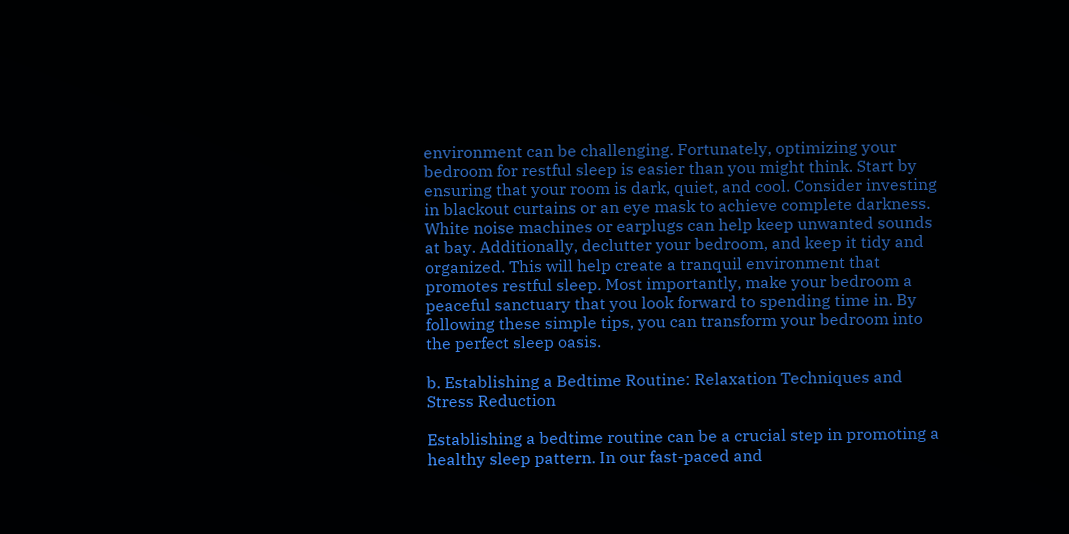environment can be challenging. Fortunately, optimizing your bedroom for restful sleep is easier than you might think. Start by ensuring that your room is dark, quiet, and cool. Consider investing in blackout curtains or an eye mask to achieve complete darkness. White noise machines or earplugs can help keep unwanted sounds at bay. Additionally, declutter your bedroom, and keep it tidy and organized. This will help create a tranquil environment that promotes restful sleep. Most importantly, make your bedroom a peaceful sanctuary that you look forward to spending time in. By following these simple tips, you can transform your bedroom into the perfect sleep oasis.

b. Establishing a Bedtime Routine: Relaxation Techniques and Stress Reduction

Establishing a bedtime routine can be a crucial step in promoting a healthy sleep pattern. In our fast-paced and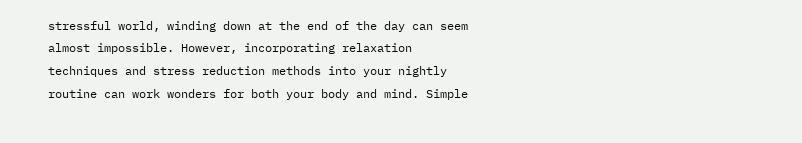stressful world, winding down at the end of the day can seem almost impossible. However, incorporating relaxation techniques and stress reduction methods into your nightly routine can work wonders for both your body and mind. Simple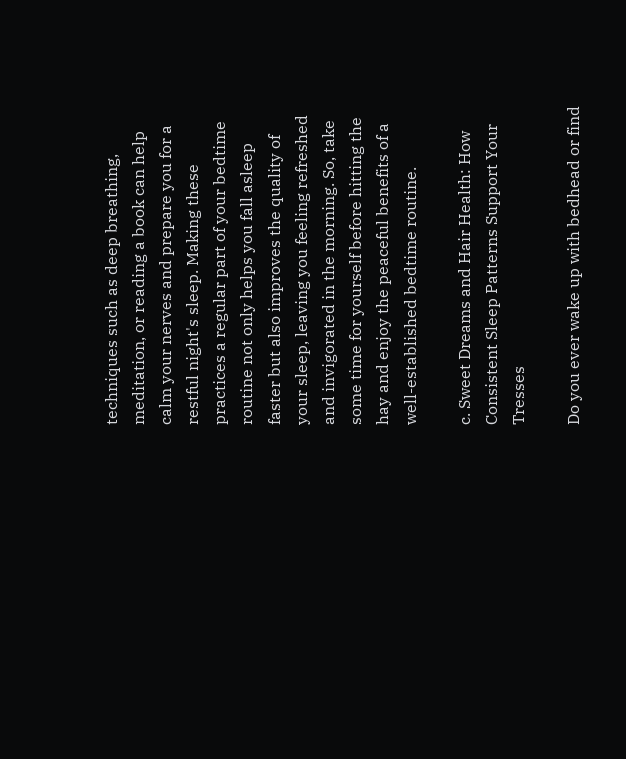techniques such as deep breathing, meditation, or reading a book can help calm your nerves and prepare you for a restful night's sleep. Making these practices a regular part of your bedtime routine not only helps you fall asleep faster but also improves the quality of your sleep, leaving you feeling refreshed and invigorated in the morning. So, take some time for yourself before hitting the hay and enjoy the peaceful benefits of a well-established bedtime routine.

c. Sweet Dreams and Hair Health: How Consistent Sleep Patterns Support Your Tresses

Do you ever wake up with bedhead or find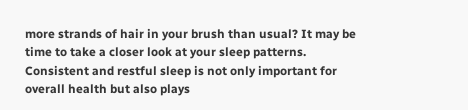more strands of hair in your brush than usual? It may be time to take a closer look at your sleep patterns. Consistent and restful sleep is not only important for overall health but also plays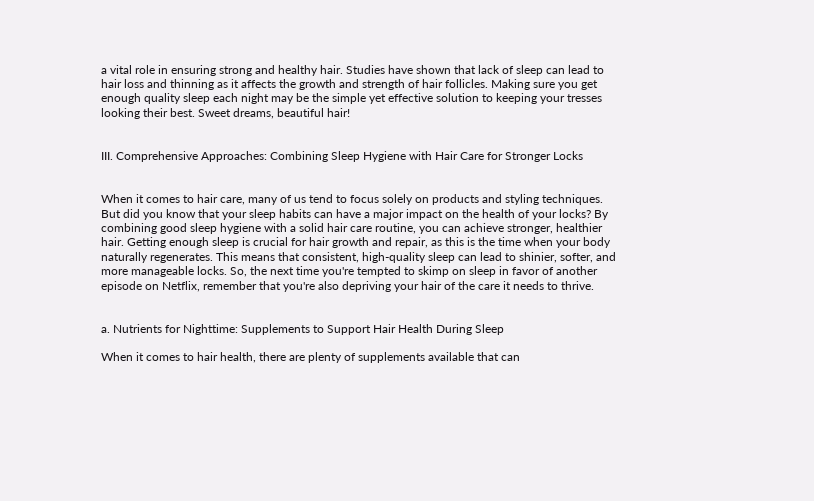a vital role in ensuring strong and healthy hair. Studies have shown that lack of sleep can lead to hair loss and thinning as it affects the growth and strength of hair follicles. Making sure you get enough quality sleep each night may be the simple yet effective solution to keeping your tresses looking their best. Sweet dreams, beautiful hair!


III. Comprehensive Approaches: Combining Sleep Hygiene with Hair Care for Stronger Locks


When it comes to hair care, many of us tend to focus solely on products and styling techniques. But did you know that your sleep habits can have a major impact on the health of your locks? By combining good sleep hygiene with a solid hair care routine, you can achieve stronger, healthier hair. Getting enough sleep is crucial for hair growth and repair, as this is the time when your body naturally regenerates. This means that consistent, high-quality sleep can lead to shinier, softer, and more manageable locks. So, the next time you're tempted to skimp on sleep in favor of another episode on Netflix, remember that you're also depriving your hair of the care it needs to thrive.


a. Nutrients for Nighttime: Supplements to Support Hair Health During Sleep

When it comes to hair health, there are plenty of supplements available that can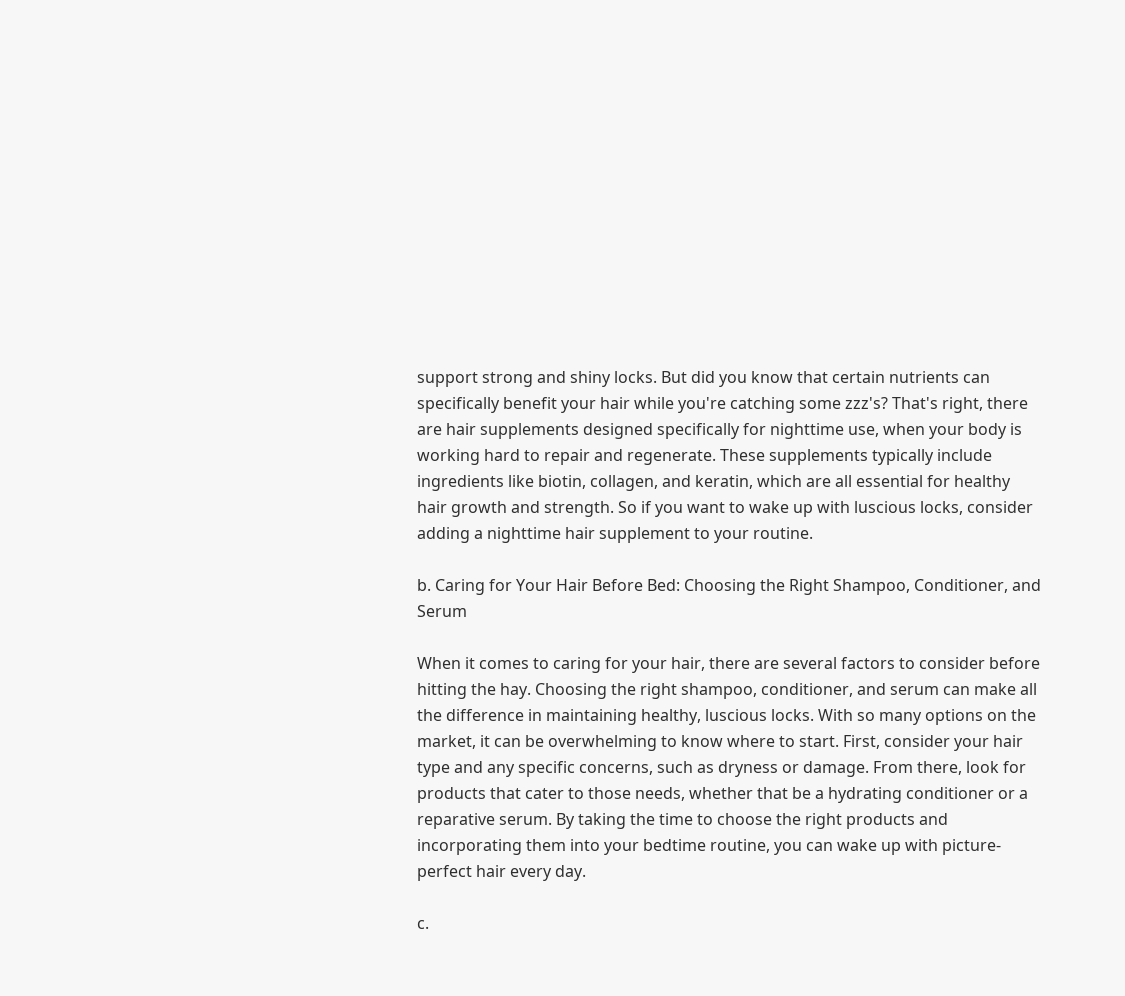support strong and shiny locks. But did you know that certain nutrients can specifically benefit your hair while you're catching some zzz's? That's right, there are hair supplements designed specifically for nighttime use, when your body is working hard to repair and regenerate. These supplements typically include ingredients like biotin, collagen, and keratin, which are all essential for healthy hair growth and strength. So if you want to wake up with luscious locks, consider adding a nighttime hair supplement to your routine.

b. Caring for Your Hair Before Bed: Choosing the Right Shampoo, Conditioner, and Serum

When it comes to caring for your hair, there are several factors to consider before hitting the hay. Choosing the right shampoo, conditioner, and serum can make all the difference in maintaining healthy, luscious locks. With so many options on the market, it can be overwhelming to know where to start. First, consider your hair type and any specific concerns, such as dryness or damage. From there, look for products that cater to those needs, whether that be a hydrating conditioner or a reparative serum. By taking the time to choose the right products and incorporating them into your bedtime routine, you can wake up with picture-perfect hair every day.

c.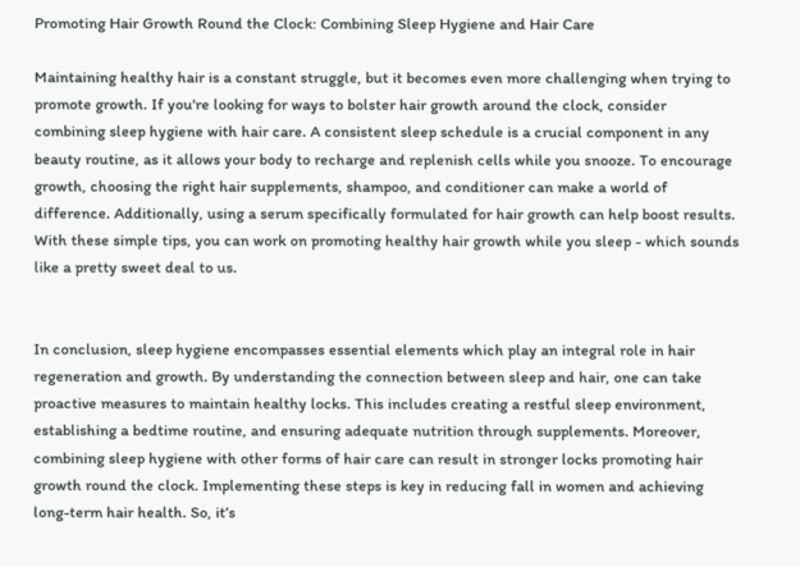Promoting Hair Growth Round the Clock: Combining Sleep Hygiene and Hair Care

Maintaining healthy hair is a constant struggle, but it becomes even more challenging when trying to promote growth. If you're looking for ways to bolster hair growth around the clock, consider combining sleep hygiene with hair care. A consistent sleep schedule is a crucial component in any beauty routine, as it allows your body to recharge and replenish cells while you snooze. To encourage growth, choosing the right hair supplements, shampoo, and conditioner can make a world of difference. Additionally, using a serum specifically formulated for hair growth can help boost results. With these simple tips, you can work on promoting healthy hair growth while you sleep - which sounds like a pretty sweet deal to us.


In conclusion, sleep hygiene encompasses essential elements which play an integral role in hair regeneration and growth. By understanding the connection between sleep and hair, one can take proactive measures to maintain healthy locks. This includes creating a restful sleep environment, establishing a bedtime routine, and ensuring adequate nutrition through supplements. Moreover, combining sleep hygiene with other forms of hair care can result in stronger locks promoting hair growth round the clock. Implementing these steps is key in reducing fall in women and achieving long-term hair health. So, it’s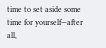time to set aside some time for yourself—after all,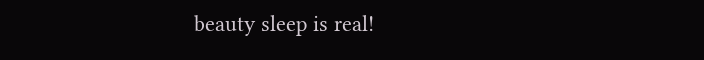beauty sleep is real!